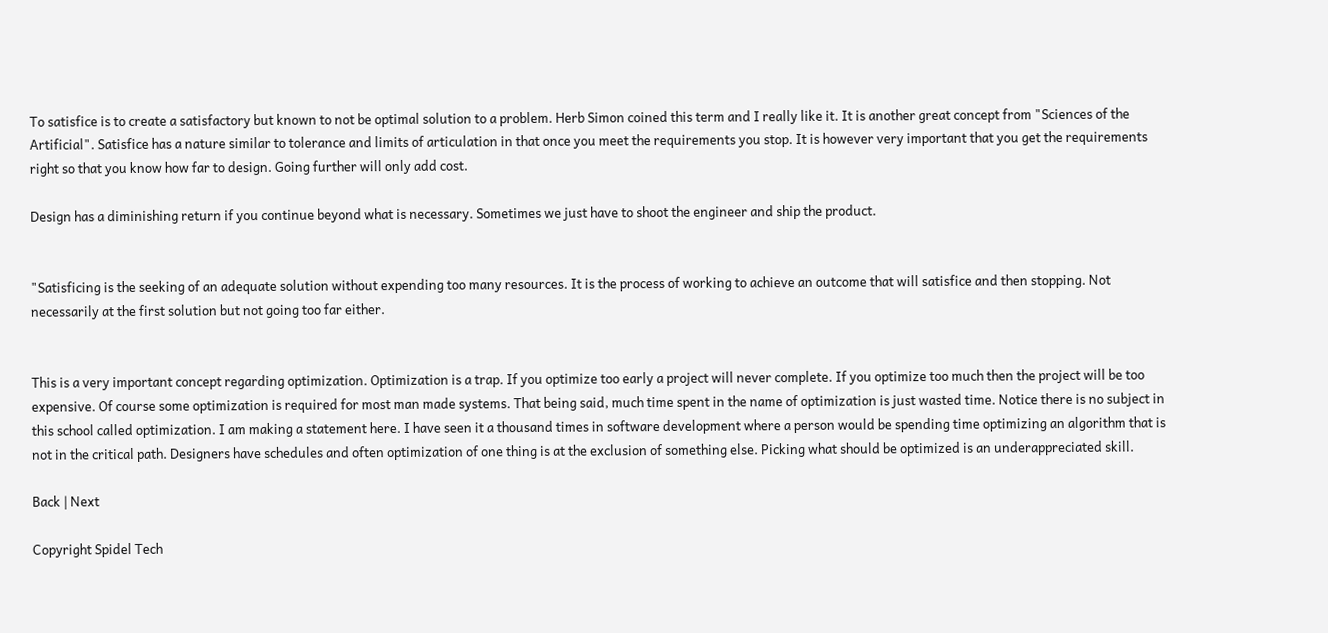To satisfice is to create a satisfactory but known to not be optimal solution to a problem. Herb Simon coined this term and I really like it. It is another great concept from "Sciences of the Artificial". Satisfice has a nature similar to tolerance and limits of articulation in that once you meet the requirements you stop. It is however very important that you get the requirements right so that you know how far to design. Going further will only add cost.

Design has a diminishing return if you continue beyond what is necessary. Sometimes we just have to shoot the engineer and ship the product.


"Satisficing is the seeking of an adequate solution without expending too many resources. It is the process of working to achieve an outcome that will satisfice and then stopping. Not necessarily at the first solution but not going too far either.


This is a very important concept regarding optimization. Optimization is a trap. If you optimize too early a project will never complete. If you optimize too much then the project will be too expensive. Of course some optimization is required for most man made systems. That being said, much time spent in the name of optimization is just wasted time. Notice there is no subject in this school called optimization. I am making a statement here. I have seen it a thousand times in software development where a person would be spending time optimizing an algorithm that is not in the critical path. Designers have schedules and often optimization of one thing is at the exclusion of something else. Picking what should be optimized is an underappreciated skill.

Back | Next

Copyright Spidel Tech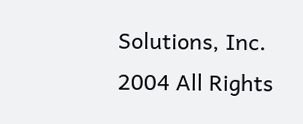Solutions, Inc. 2004 All Rights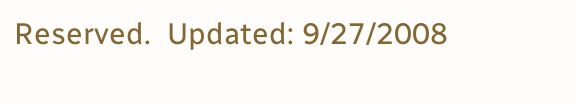Reserved.  Updated: 9/27/2008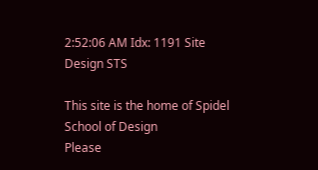2:52:06 AM Idx: 1191 Site Design STS

This site is the home of Spidel School of Design
Please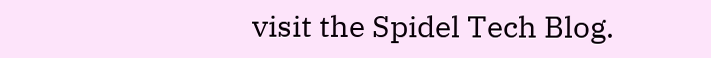visit the Spidel Tech Blog.